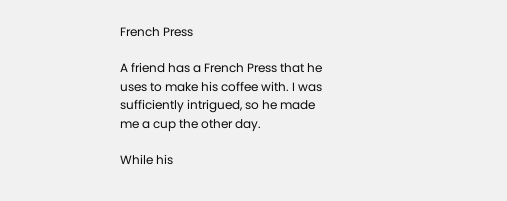French Press

A friend has a French Press that he uses to make his coffee with. I was sufficiently intrigued, so he made me a cup the other day.

While his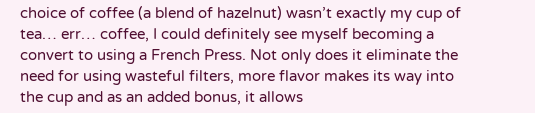choice of coffee (a blend of hazelnut) wasn’t exactly my cup of tea… err… coffee, I could definitely see myself becoming a convert to using a French Press. Not only does it eliminate the need for using wasteful filters, more flavor makes its way into the cup and as an added bonus, it allows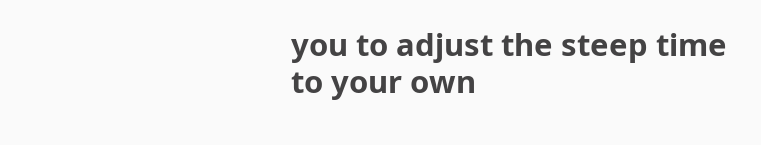you to adjust the steep time to your own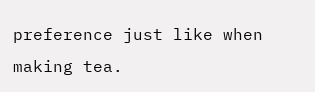preference just like when making tea.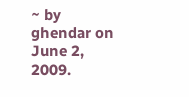~ by ghendar on June 2, 2009.